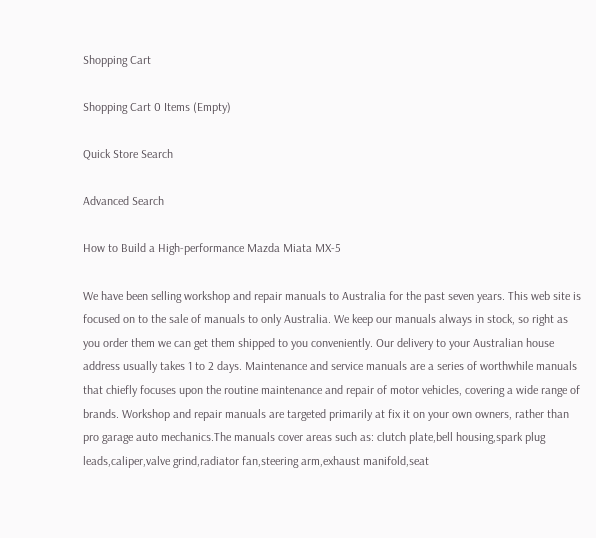Shopping Cart

Shopping Cart 0 Items (Empty)

Quick Store Search

Advanced Search

How to Build a High-performance Mazda Miata MX-5

We have been selling workshop and repair manuals to Australia for the past seven years. This web site is focused on to the sale of manuals to only Australia. We keep our manuals always in stock, so right as you order them we can get them shipped to you conveniently. Our delivery to your Australian house address usually takes 1 to 2 days. Maintenance and service manuals are a series of worthwhile manuals that chiefly focuses upon the routine maintenance and repair of motor vehicles, covering a wide range of brands. Workshop and repair manuals are targeted primarily at fix it on your own owners, rather than pro garage auto mechanics.The manuals cover areas such as: clutch plate,bell housing,spark plug leads,caliper,valve grind,radiator fan,steering arm,exhaust manifold,seat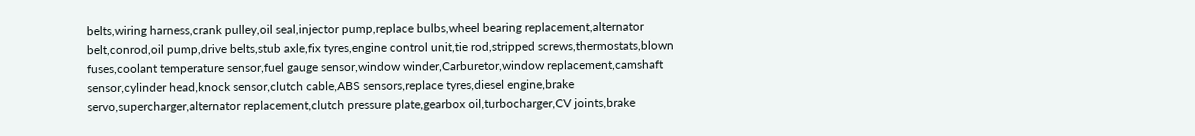belts,wiring harness,crank pulley,oil seal,injector pump,replace bulbs,wheel bearing replacement,alternator belt,conrod,oil pump,drive belts,stub axle,fix tyres,engine control unit,tie rod,stripped screws,thermostats,blown fuses,coolant temperature sensor,fuel gauge sensor,window winder,Carburetor,window replacement,camshaft sensor,cylinder head,knock sensor,clutch cable,ABS sensors,replace tyres,diesel engine,brake servo,supercharger,alternator replacement,clutch pressure plate,gearbox oil,turbocharger,CV joints,brake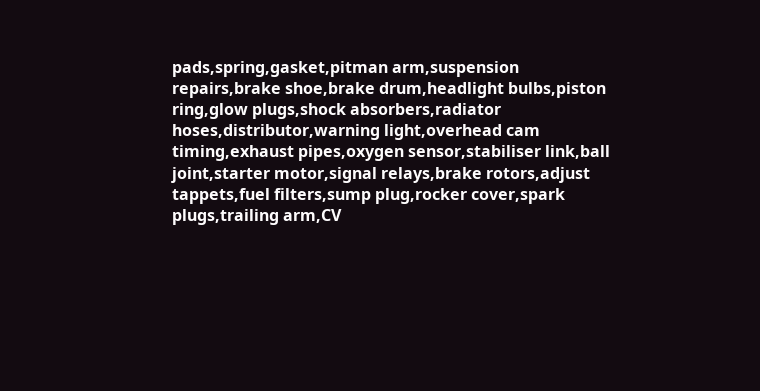pads,spring,gasket,pitman arm,suspension repairs,brake shoe,brake drum,headlight bulbs,piston ring,glow plugs,shock absorbers,radiator hoses,distributor,warning light,overhead cam timing,exhaust pipes,oxygen sensor,stabiliser link,ball joint,starter motor,signal relays,brake rotors,adjust tappets,fuel filters,sump plug,rocker cover,spark plugs,trailing arm,CV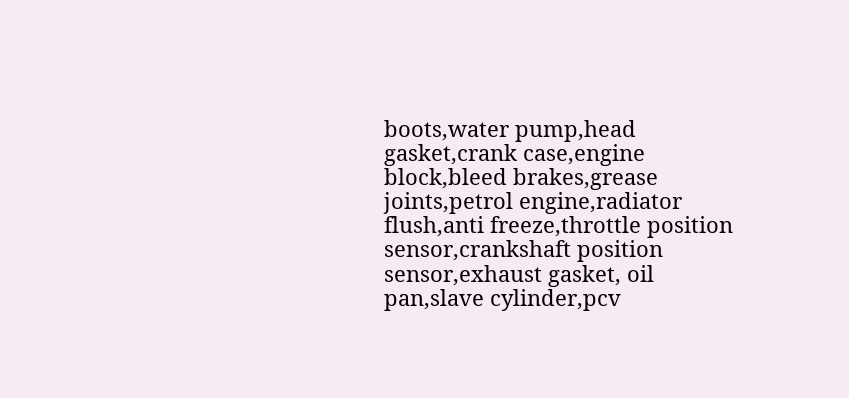boots,water pump,head gasket,crank case,engine block,bleed brakes,grease joints,petrol engine,radiator flush,anti freeze,throttle position sensor,crankshaft position sensor,exhaust gasket, oil pan,slave cylinder,pcv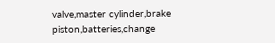valve,master cylinder,brake piston,batteries,change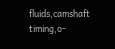fluids,camshaft timing,o-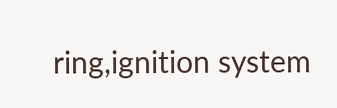ring,ignition system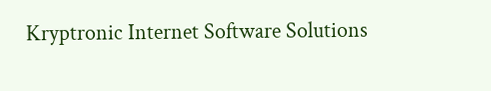Kryptronic Internet Software Solutions